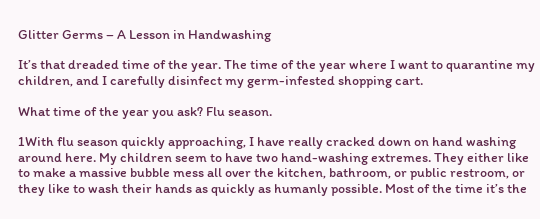Glitter Germs – A Lesson in Handwashing

It’s that dreaded time of the year. The time of the year where I want to quarantine my children, and I carefully disinfect my germ-infested shopping cart.

What time of the year you ask? Flu season.

1With flu season quickly approaching, I have really cracked down on hand washing around here. My children seem to have two hand-washing extremes. They either like to make a massive bubble mess all over the kitchen, bathroom, or public restroom, or they like to wash their hands as quickly as humanly possible. Most of the time it’s the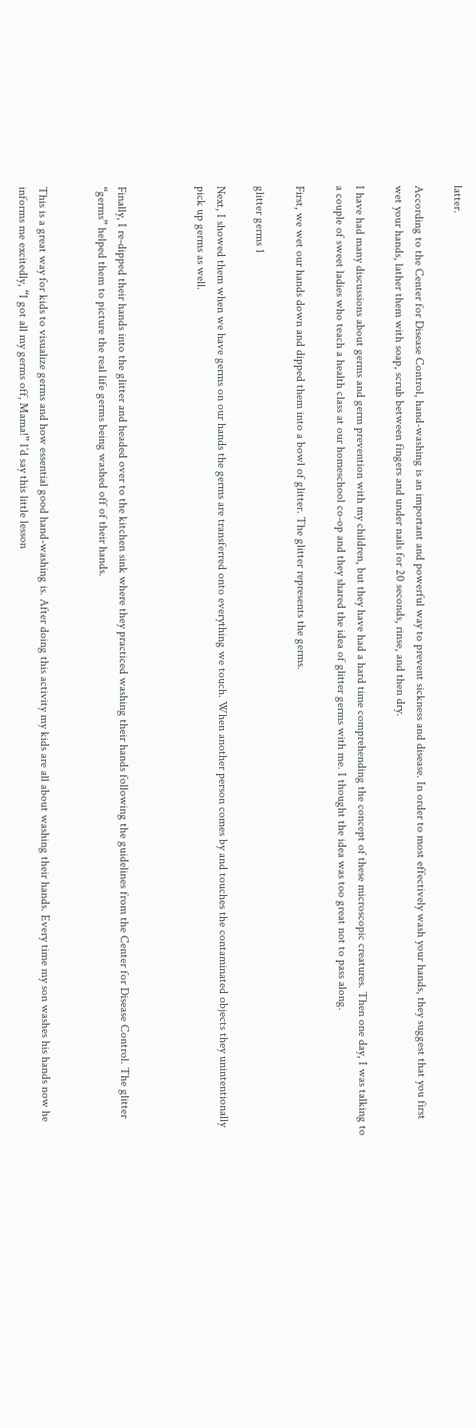latter.

According to the Center for Disease Control, hand-washing is an important and powerful way to prevent sickness and disease. In order to most effectively wash your hands, they suggest that you first wet your hands, lather them with soap, scrub between fingers and under nails for 20 seconds, rinse, and then dry.

I have had many discussions about germs and germ prevention with my children, but they have had a hard time comprehending the concept of these microscopic creatures. Then one day, I was talking to a couple of sweet ladies who teach a health class at our homeschool co-op and they shared the idea of glitter germs with me. I thought the idea was too great not to pass along.

First, we wet our hands down and dipped them into a bowl of glitter. The glitter represents the germs.

glitter germs 1

Next, I showed them when we have germs on our hands the germs are transferred onto everything we touch. When another person comes by and touches the contaminated objects they unintentionally pick up germs as well.



Finally, I re-dipped their hands into the glitter and headed over to the kitchen sink where they practiced washing their hands following the guidelines from the Center for Disease Control. The glitter “germs” helped them to picture the real life germs being washed off of their hands.


This is a great way for kids to visualize germs and how essential good hand-washing is. After doing this activity my kids are all about washing their hands. Every time my son washes his hands now he informs me excitedly, “I got all my germs off, Mama!” I’d say this little lesson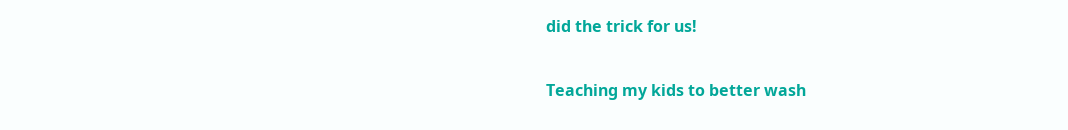did the trick for us!

Teaching my kids to better wash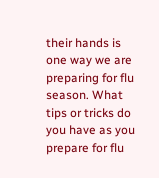their hands is one way we are preparing for flu season. What tips or tricks do you have as you prepare for flu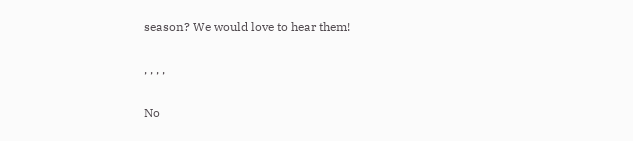season? We would love to hear them!

, , , ,

No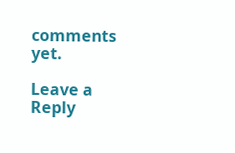comments yet.

Leave a Reply